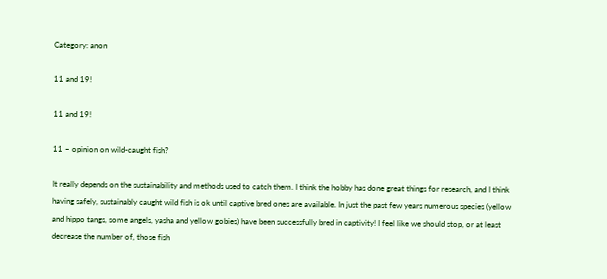Category: anon

11 and 19!

11 and 19!

11 – opinion on wild-caught fish?

It really depends on the sustainability and methods used to catch them. I think the hobby has done great things for research, and I think having safely, sustainably caught wild fish is ok until captive bred ones are available. In just the past few years numerous species (yellow and hippo tangs, some angels, yasha and yellow gobies) have been successfully bred in captivity! I feel like we should stop, or at least decrease the number of, those fish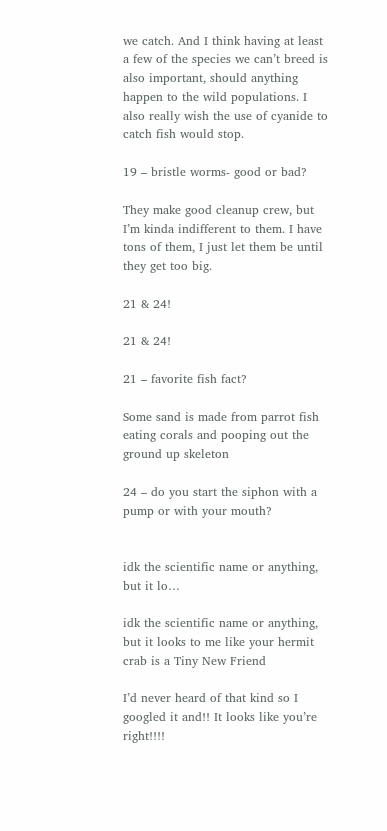we catch. And I think having at least a few of the species we can’t breed is also important, should anything happen to the wild populations. I also really wish the use of cyanide to catch fish would stop.

19 – bristle worms- good or bad?

They make good cleanup crew, but I’m kinda indifferent to them. I have tons of them, I just let them be until they get too big.

21 & 24!

21 & 24!

21 – favorite fish fact?

Some sand is made from parrot fish eating corals and pooping out the ground up skeleton

24 – do you start the siphon with a pump or with your mouth?


idk the scientific name or anything, but it lo…

idk the scientific name or anything, but it looks to me like your hermit crab is a Tiny New Friend

I’d never heard of that kind so I googled it and!! It looks like you’re right!!!!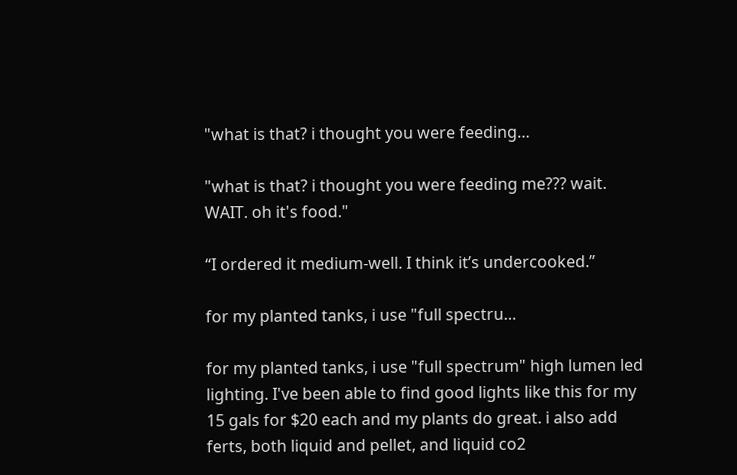"what is that? i thought you were feeding…

"what is that? i thought you were feeding me??? wait. WAIT. oh it's food."

“I ordered it medium-well. I think it’s undercooked.”

for my planted tanks, i use "full spectru…

for my planted tanks, i use "full spectrum" high lumen led lighting. I've been able to find good lights like this for my 15 gals for $20 each and my plants do great. i also add ferts, both liquid and pellet, and liquid co2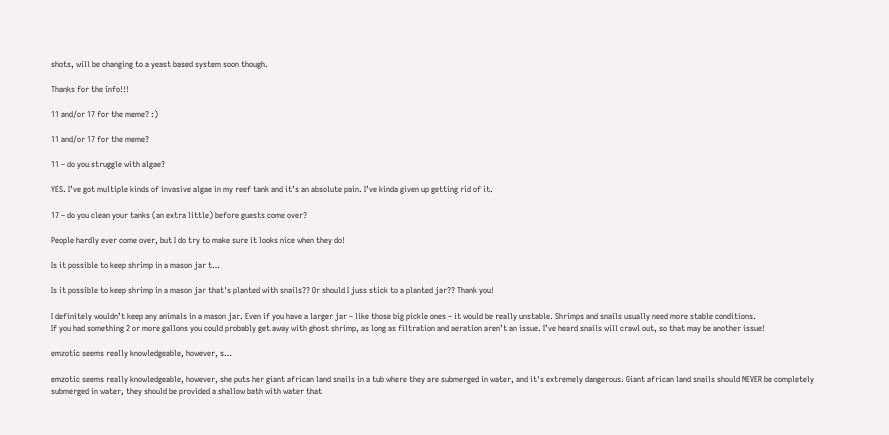shots, will be changing to a yeast based system soon though.

Thanks for the info!!!

11 and/or 17 for the meme? :)

11 and/or 17 for the meme?

11 – do you struggle with algae?

YES. I’ve got multiple kinds of invasive algae in my reef tank and it’s an absolute pain. I’ve kinda given up getting rid of it.

17 – do you clean your tanks (an extra little) before guests come over?

People hardly ever come over, but I do try to make sure it looks nice when they do!

Is it possible to keep shrimp in a mason jar t…

Is it possible to keep shrimp in a mason jar that's planted with snails?? Or should I juss stick to a planted jar?? Thank you!

I definitely wouldn’t keep any animals in a mason jar. Even if you have a larger jar – like those big pickle ones – it would be really unstable. Shrimps and snails usually need more stable conditions.
If you had something 2 or more gallons you could probably get away with ghost shrimp, as long as filtration and aeration aren’t an issue. I’ve heard snails will crawl out, so that may be another issue!

emzotic seems really knowledgeable, however, s…

emzotic seems really knowledgeable, however, she puts her giant african land snails in a tub where they are submerged in water, and it's extremely dangerous. Giant african land snails should NEVER be completely submerged in water, they should be provided a shallow bath with water that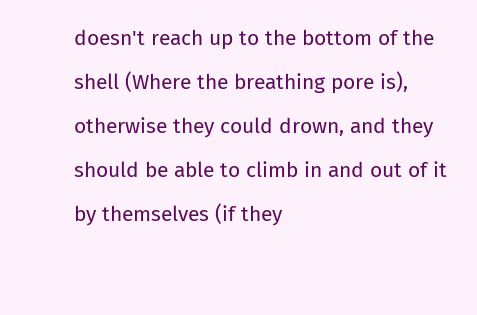doesn't reach up to the bottom of the shell (Where the breathing pore is), otherwise they could drown, and they should be able to climb in and out of it by themselves (if they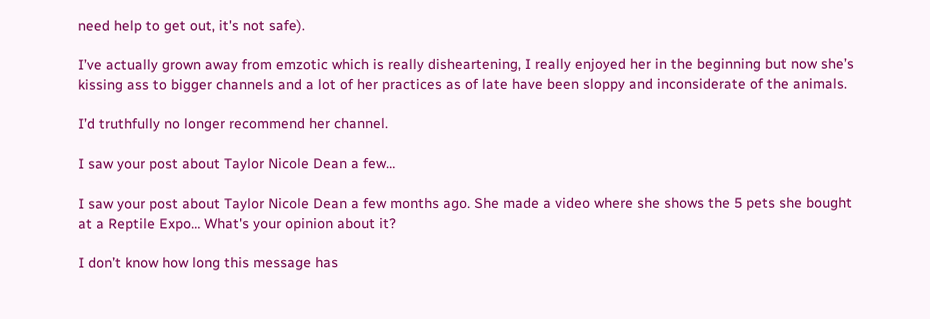need help to get out, it's not safe).

I’ve actually grown away from emzotic which is really disheartening, I really enjoyed her in the beginning but now she’s kissing ass to bigger channels and a lot of her practices as of late have been sloppy and inconsiderate of the animals.

I’d truthfully no longer recommend her channel.

I saw your post about Taylor Nicole Dean a few…

I saw your post about Taylor Nicole Dean a few months ago. She made a video where she shows the 5 pets she bought at a Reptile Expo… What's your opinion about it?

I don’t know how long this message has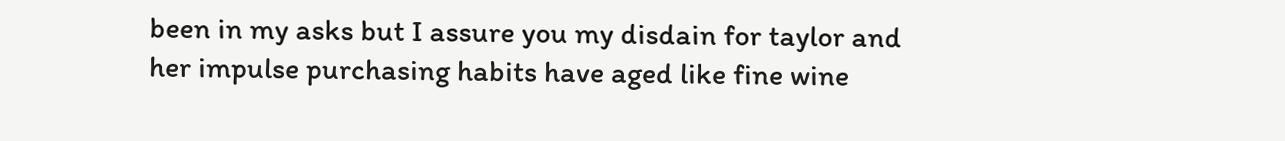been in my asks but I assure you my disdain for taylor and her impulse purchasing habits have aged like fine wine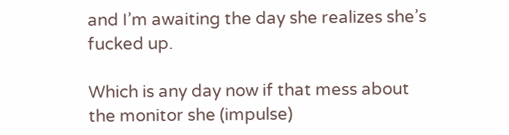and I’m awaiting the day she realizes she’s fucked up.

Which is any day now if that mess about the monitor she (impulse)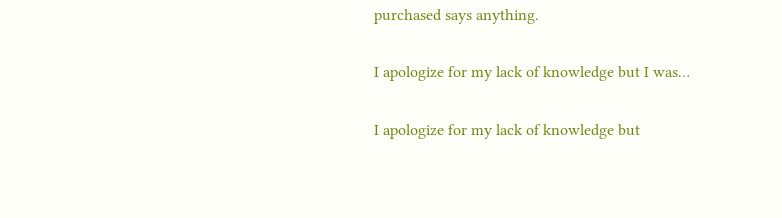purchased says anything.

I apologize for my lack of knowledge but I was…

I apologize for my lack of knowledge but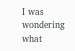I was wondering what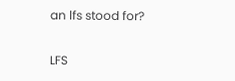an lfs stood for?

LFS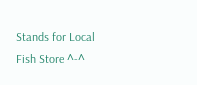Stands for Local Fish Store ^-^